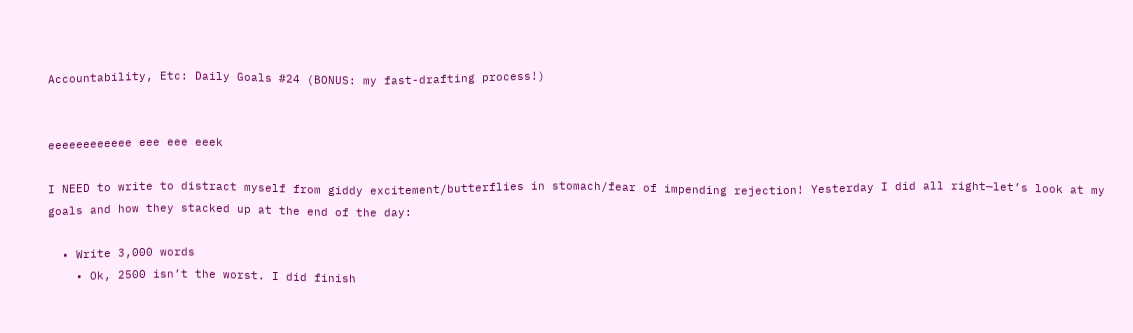Accountability, Etc: Daily Goals #24 (BONUS: my fast-drafting process!)


eeeeeeeeeeee eee eee eeek

I NEED to write to distract myself from giddy excitement/butterflies in stomach/fear of impending rejection! Yesterday I did all right—let’s look at my goals and how they stacked up at the end of the day:

  • Write 3,000 words
    • Ok, 2500 isn’t the worst. I did finish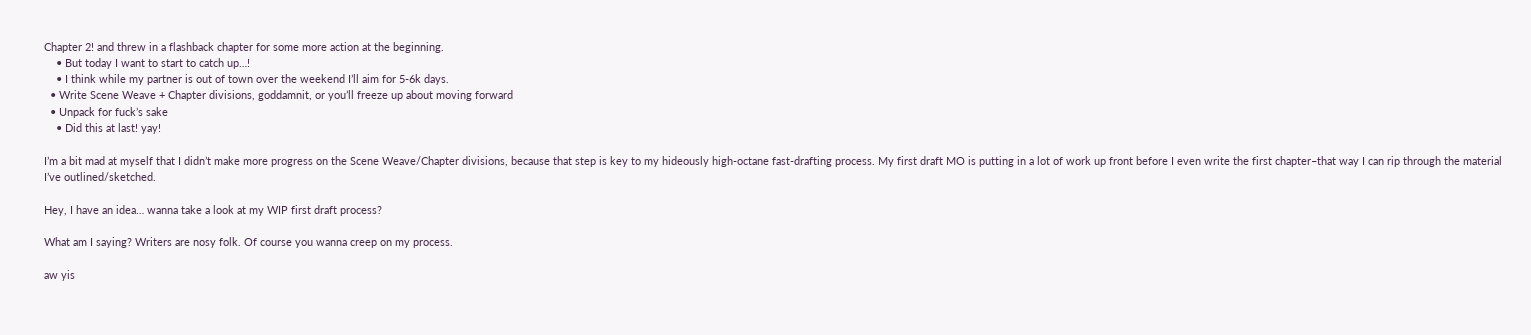Chapter 2! and threw in a flashback chapter for some more action at the beginning.
    • But today I want to start to catch up…!
    • I think while my partner is out of town over the weekend I’ll aim for 5-6k days.
  • Write Scene Weave + Chapter divisions, goddamnit, or you’ll freeze up about moving forward
  • Unpack for fuck’s sake
    • Did this at last! yay!

I’m a bit mad at myself that I didn’t make more progress on the Scene Weave/Chapter divisions, because that step is key to my hideously high-octane fast-drafting process. My first draft MO is putting in a lot of work up front before I even write the first chapter–that way I can rip through the material I’ve outlined/sketched.

Hey, I have an idea… wanna take a look at my WIP first draft process?

What am I saying? Writers are nosy folk. Of course you wanna creep on my process.

aw yis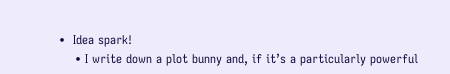•  Idea spark!
    • I write down a plot bunny and, if it’s a particularly powerful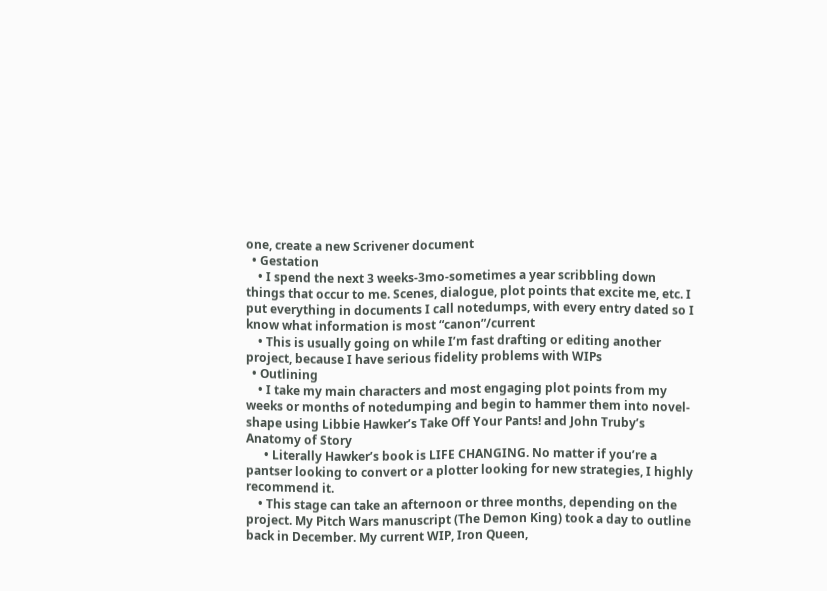one, create a new Scrivener document
  • Gestation
    • I spend the next 3 weeks-3mo-sometimes a year scribbling down things that occur to me. Scenes, dialogue, plot points that excite me, etc. I put everything in documents I call notedumps, with every entry dated so I know what information is most “canon”/current
    • This is usually going on while I’m fast drafting or editing another project, because I have serious fidelity problems with WIPs
  • Outlining
    • I take my main characters and most engaging plot points from my weeks or months of notedumping and begin to hammer them into novel-shape using Libbie Hawker’s Take Off Your Pants! and John Truby’s Anatomy of Story
      • Literally Hawker’s book is LIFE CHANGING. No matter if you’re a pantser looking to convert or a plotter looking for new strategies, I highly recommend it.
    • This stage can take an afternoon or three months, depending on the project. My Pitch Wars manuscript (The Demon King) took a day to outline back in December. My current WIP, Iron Queen,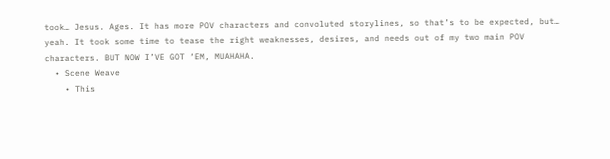took… Jesus. Ages. It has more POV characters and convoluted storylines, so that’s to be expected, but… yeah. It took some time to tease the right weaknesses, desires, and needs out of my two main POV characters. BUT NOW I’VE GOT ‘EM, MUAHAHA.
  • Scene Weave
    • This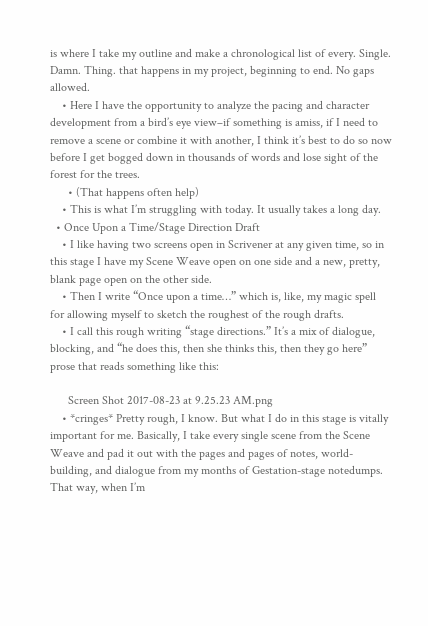is where I take my outline and make a chronological list of every. Single. Damn. Thing. that happens in my project, beginning to end. No gaps allowed.
    • Here I have the opportunity to analyze the pacing and character development from a bird’s eye view–if something is amiss, if I need to remove a scene or combine it with another, I think it’s best to do so now before I get bogged down in thousands of words and lose sight of the forest for the trees.
      • (That happens often help)
    • This is what I’m struggling with today. It usually takes a long day.
  • Once Upon a Time/Stage Direction Draft
    • I like having two screens open in Scrivener at any given time, so in this stage I have my Scene Weave open on one side and a new, pretty, blank page open on the other side.
    • Then I write “Once upon a time…” which is, like, my magic spell for allowing myself to sketch the roughest of the rough drafts.
    • I call this rough writing “stage directions.” It’s a mix of dialogue, blocking, and “he does this, then she thinks this, then they go here” prose that reads something like this:

      Screen Shot 2017-08-23 at 9.25.23 AM.png
    • *cringes* Pretty rough, I know. But what I do in this stage is vitally important for me. Basically, I take every single scene from the Scene Weave and pad it out with the pages and pages of notes, world-building, and dialogue from my months of Gestation-stage notedumps. That way, when I’m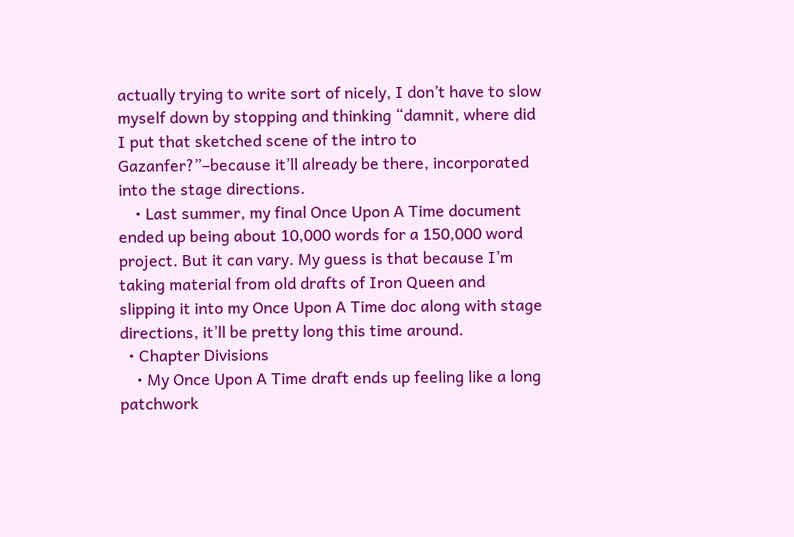actually trying to write sort of nicely, I don’t have to slow myself down by stopping and thinking “damnit, where did I put that sketched scene of the intro to Gazanfer?”–because it’ll already be there, incorporated into the stage directions.
    • Last summer, my final Once Upon A Time document ended up being about 10,000 words for a 150,000 word project. But it can vary. My guess is that because I’m taking material from old drafts of Iron Queen and slipping it into my Once Upon A Time doc along with stage directions, it’ll be pretty long this time around.
  • Chapter Divisions
    • My Once Upon A Time draft ends up feeling like a long patchwork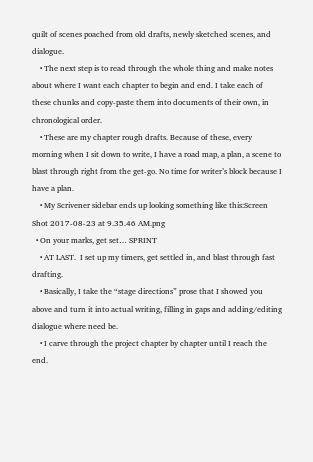quilt of scenes poached from old drafts, newly sketched scenes, and dialogue.
    • The next step is to read through the whole thing and make notes about where I want each chapter to begin and end. I take each of these chunks and copy-paste them into documents of their own, in chronological order.
    • These are my chapter rough drafts. Because of these, every morning when I sit down to write, I have a road map, a plan, a scene to blast through right from the get-go. No time for writer’s block because I have a plan.
    • My Scrivener sidebar ends up looking something like this:Screen Shot 2017-08-23 at 9.35.46 AM.png
  • On your marks, get set… SPRINT
    • AT LAST.  I set up my timers, get settled in, and blast through fast drafting.
    • Basically, I take the “stage directions” prose that I showed you above and turn it into actual writing, filling in gaps and adding/editing dialogue where need be.
    • I carve through the project chapter by chapter until I reach the end.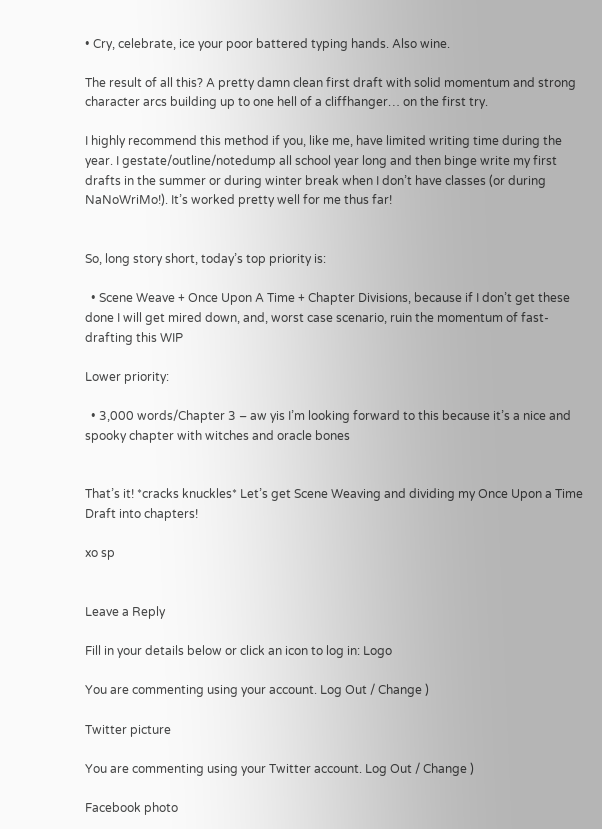• Cry, celebrate, ice your poor battered typing hands. Also wine.

The result of all this? A pretty damn clean first draft with solid momentum and strong character arcs building up to one hell of a cliffhanger… on the first try.

I highly recommend this method if you, like me, have limited writing time during the year. I gestate/outline/notedump all school year long and then binge write my first drafts in the summer or during winter break when I don’t have classes (or during NaNoWriMo!). It’s worked pretty well for me thus far!


So, long story short, today’s top priority is:

  • Scene Weave + Once Upon A Time + Chapter Divisions, because if I don’t get these done I will get mired down, and, worst case scenario, ruin the momentum of fast-drafting this WIP

Lower priority:

  • 3,000 words/Chapter 3 – aw yis I’m looking forward to this because it’s a nice and spooky chapter with witches and oracle bones


That’s it! *cracks knuckles* Let’s get Scene Weaving and dividing my Once Upon a Time Draft into chapters!

xo sp


Leave a Reply

Fill in your details below or click an icon to log in: Logo

You are commenting using your account. Log Out / Change )

Twitter picture

You are commenting using your Twitter account. Log Out / Change )

Facebook photo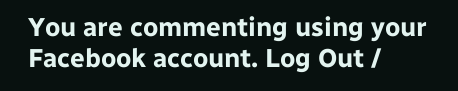You are commenting using your Facebook account. Log Out /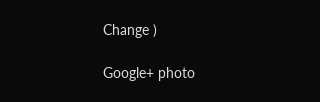Change )

Google+ photo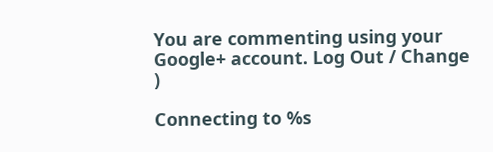You are commenting using your Google+ account. Log Out / Change )

Connecting to %s